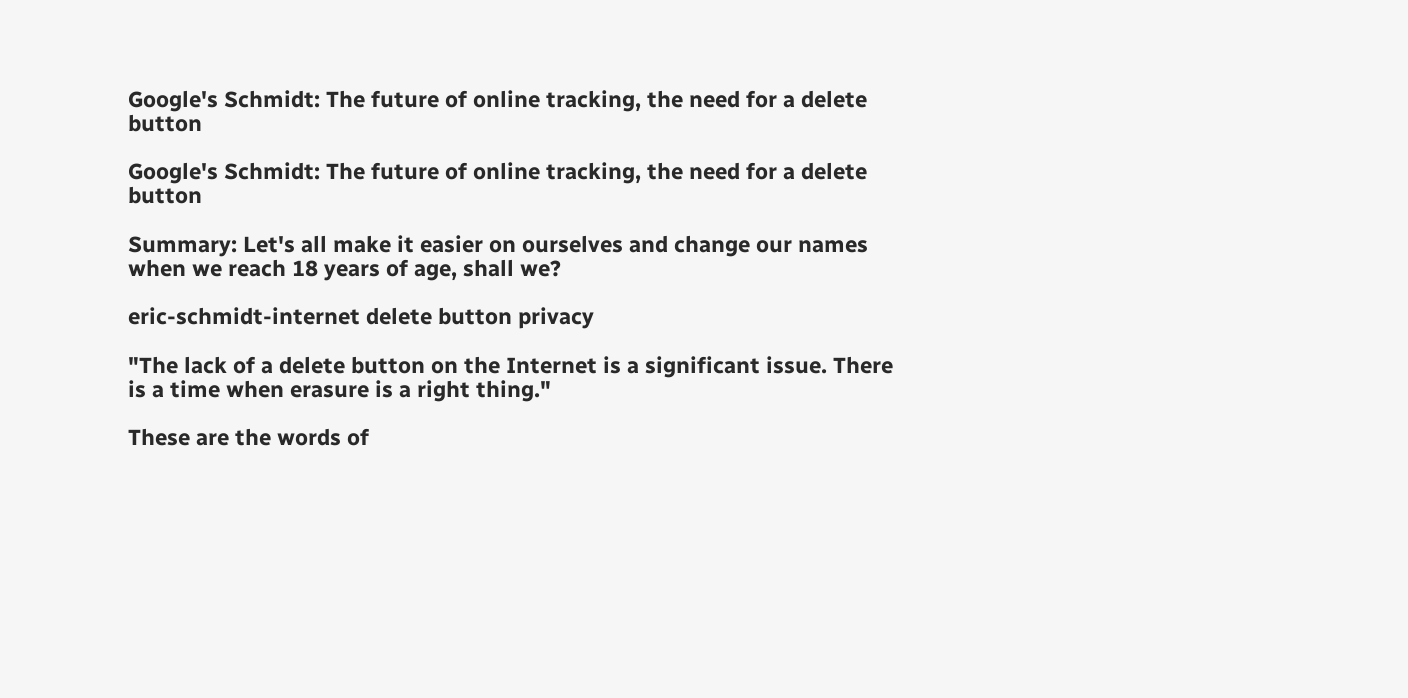Google's Schmidt: The future of online tracking, the need for a delete button

Google's Schmidt: The future of online tracking, the need for a delete button

Summary: Let's all make it easier on ourselves and change our names when we reach 18 years of age, shall we?

eric-schmidt-internet delete button privacy

"The lack of a delete button on the Internet is a significant issue. There is a time when erasure is a right thing."

These are the words of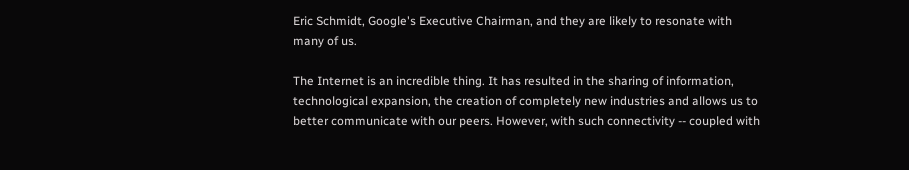Eric Schmidt, Google's Executive Chairman, and they are likely to resonate with many of us.

The Internet is an incredible thing. It has resulted in the sharing of information, technological expansion, the creation of completely new industries and allows us to better communicate with our peers. However, with such connectivity -- coupled with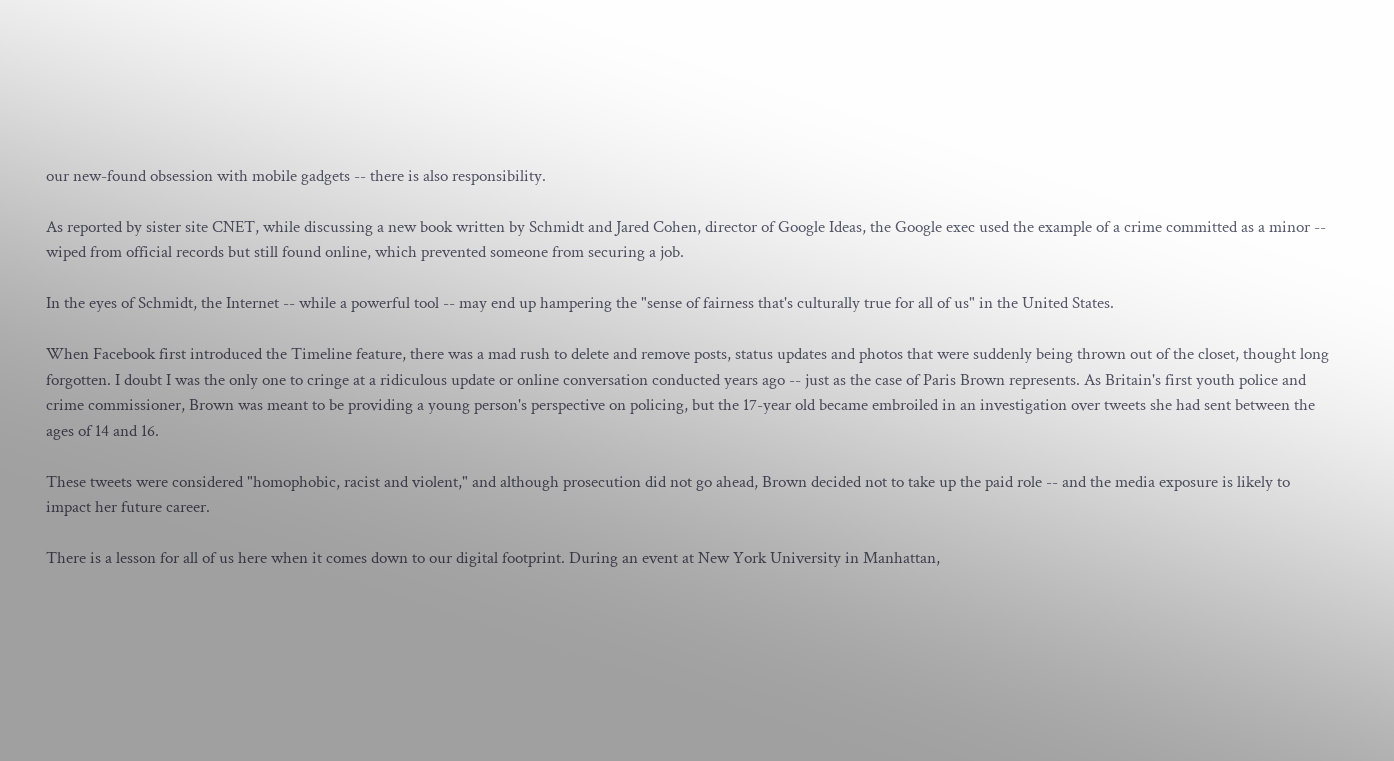our new-found obsession with mobile gadgets -- there is also responsibility.

As reported by sister site CNET, while discussing a new book written by Schmidt and Jared Cohen, director of Google Ideas, the Google exec used the example of a crime committed as a minor -- wiped from official records but still found online, which prevented someone from securing a job.

In the eyes of Schmidt, the Internet -- while a powerful tool -- may end up hampering the "sense of fairness that's culturally true for all of us" in the United States.

When Facebook first introduced the Timeline feature, there was a mad rush to delete and remove posts, status updates and photos that were suddenly being thrown out of the closet, thought long forgotten. I doubt I was the only one to cringe at a ridiculous update or online conversation conducted years ago -- just as the case of Paris Brown represents. As Britain's first youth police and crime commissioner, Brown was meant to be providing a young person's perspective on policing, but the 17-year old became embroiled in an investigation over tweets she had sent between the ages of 14 and 16.

These tweets were considered "homophobic, racist and violent," and although prosecution did not go ahead, Brown decided not to take up the paid role -- and the media exposure is likely to impact her future career.

There is a lesson for all of us here when it comes down to our digital footprint. During an event at New York University in Manhattan,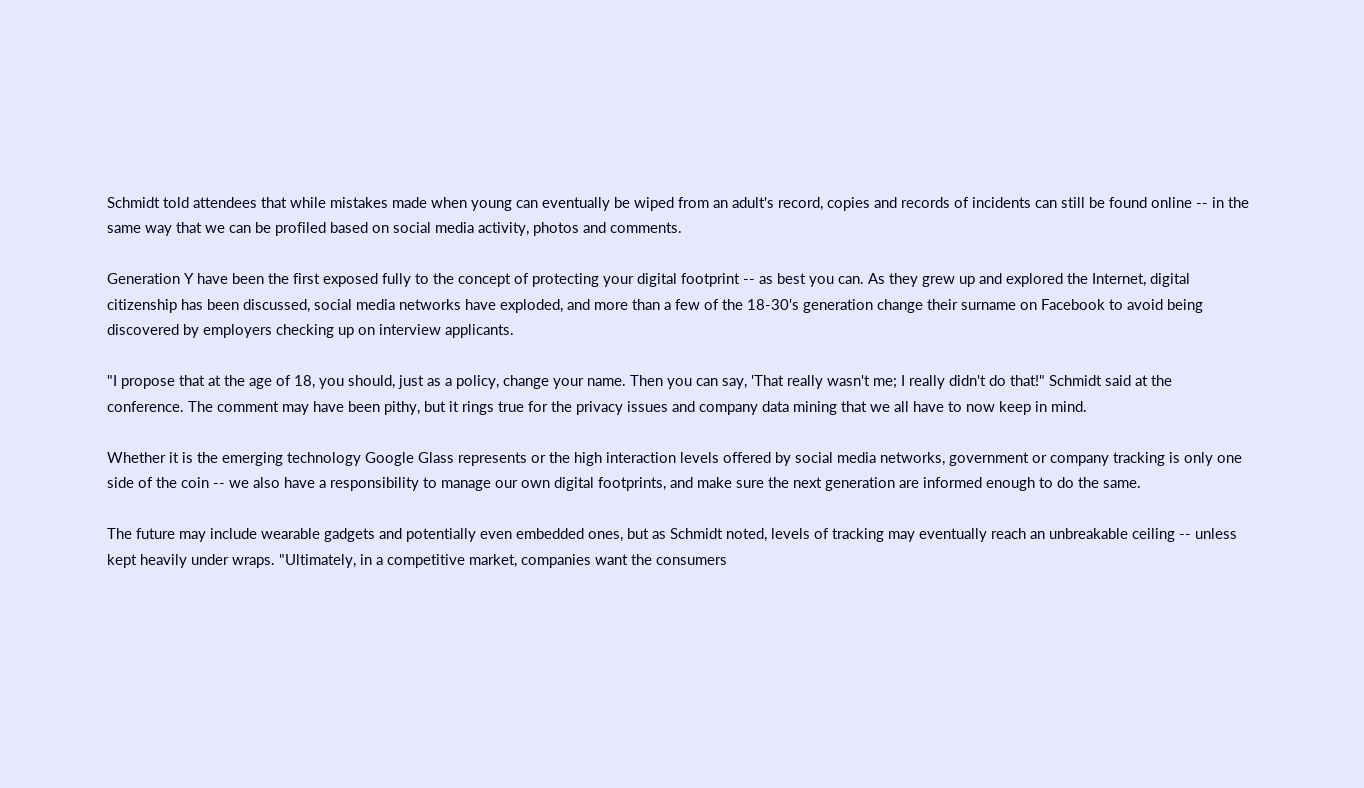Schmidt told attendees that while mistakes made when young can eventually be wiped from an adult's record, copies and records of incidents can still be found online -- in the same way that we can be profiled based on social media activity, photos and comments.

Generation Y have been the first exposed fully to the concept of protecting your digital footprint -- as best you can. As they grew up and explored the Internet, digital citizenship has been discussed, social media networks have exploded, and more than a few of the 18-30's generation change their surname on Facebook to avoid being discovered by employers checking up on interview applicants.

"I propose that at the age of 18, you should, just as a policy, change your name. Then you can say, 'That really wasn't me; I really didn't do that!" Schmidt said at the conference. The comment may have been pithy, but it rings true for the privacy issues and company data mining that we all have to now keep in mind.

Whether it is the emerging technology Google Glass represents or the high interaction levels offered by social media networks, government or company tracking is only one side of the coin -- we also have a responsibility to manage our own digital footprints, and make sure the next generation are informed enough to do the same.

The future may include wearable gadgets and potentially even embedded ones, but as Schmidt noted, levels of tracking may eventually reach an unbreakable ceiling -- unless kept heavily under wraps. "Ultimately, in a competitive market, companies want the consumers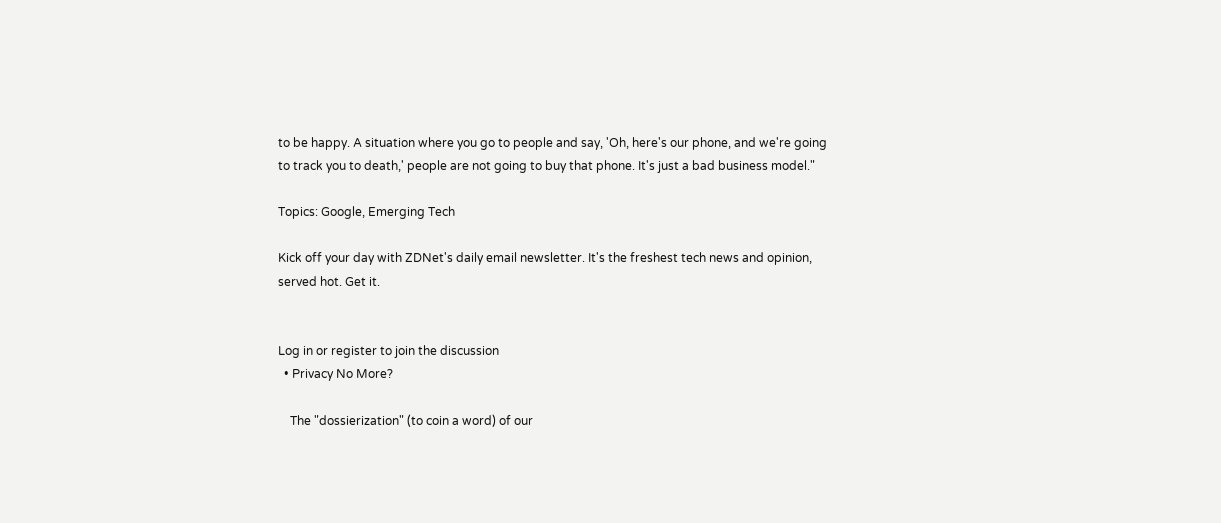to be happy. A situation where you go to people and say, 'Oh, here's our phone, and we're going to track you to death,' people are not going to buy that phone. It's just a bad business model."

Topics: Google, Emerging Tech

Kick off your day with ZDNet's daily email newsletter. It's the freshest tech news and opinion, served hot. Get it.


Log in or register to join the discussion
  • Privacy No More?

    The "dossierization" (to coin a word) of our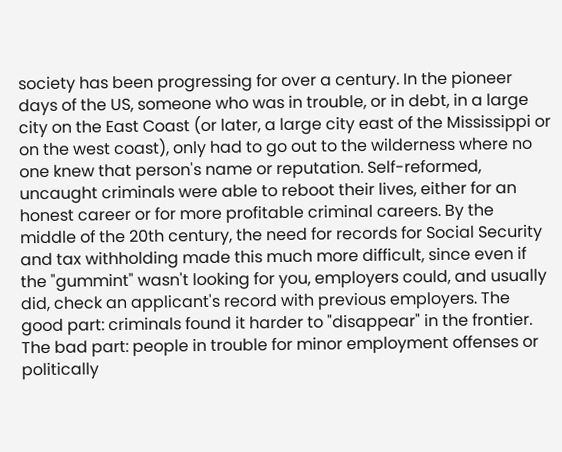society has been progressing for over a century. In the pioneer days of the US, someone who was in trouble, or in debt, in a large city on the East Coast (or later, a large city east of the Mississippi or on the west coast), only had to go out to the wilderness where no one knew that person's name or reputation. Self-reformed, uncaught criminals were able to reboot their lives, either for an honest career or for more profitable criminal careers. By the middle of the 20th century, the need for records for Social Security and tax withholding made this much more difficult, since even if the "gummint" wasn't looking for you, employers could, and usually did, check an applicant's record with previous employers. The good part: criminals found it harder to "disappear" in the frontier. The bad part: people in trouble for minor employment offenses or politically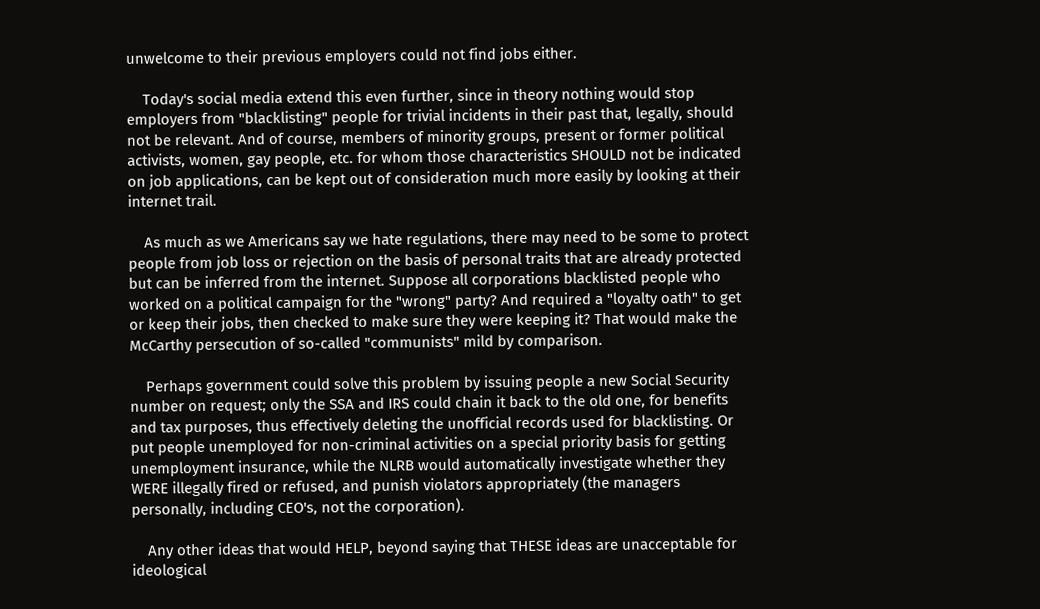unwelcome to their previous employers could not find jobs either.

    Today's social media extend this even further, since in theory nothing would stop employers from "blacklisting" people for trivial incidents in their past that, legally, should not be relevant. And of course, members of minority groups, present or former political activists, women, gay people, etc. for whom those characteristics SHOULD not be indicated on job applications, can be kept out of consideration much more easily by looking at their internet trail.

    As much as we Americans say we hate regulations, there may need to be some to protect people from job loss or rejection on the basis of personal traits that are already protected but can be inferred from the internet. Suppose all corporations blacklisted people who worked on a political campaign for the "wrong" party? And required a "loyalty oath" to get or keep their jobs, then checked to make sure they were keeping it? That would make the McCarthy persecution of so-called "communists" mild by comparison.

    Perhaps government could solve this problem by issuing people a new Social Security number on request; only the SSA and IRS could chain it back to the old one, for benefits and tax purposes, thus effectively deleting the unofficial records used for blacklisting. Or put people unemployed for non-criminal activities on a special priority basis for getting unemployment insurance, while the NLRB would automatically investigate whether they WERE illegally fired or refused, and punish violators appropriately (the managers personally, including CEO's, not the corporation).

    Any other ideas that would HELP, beyond saying that THESE ideas are unacceptable for ideological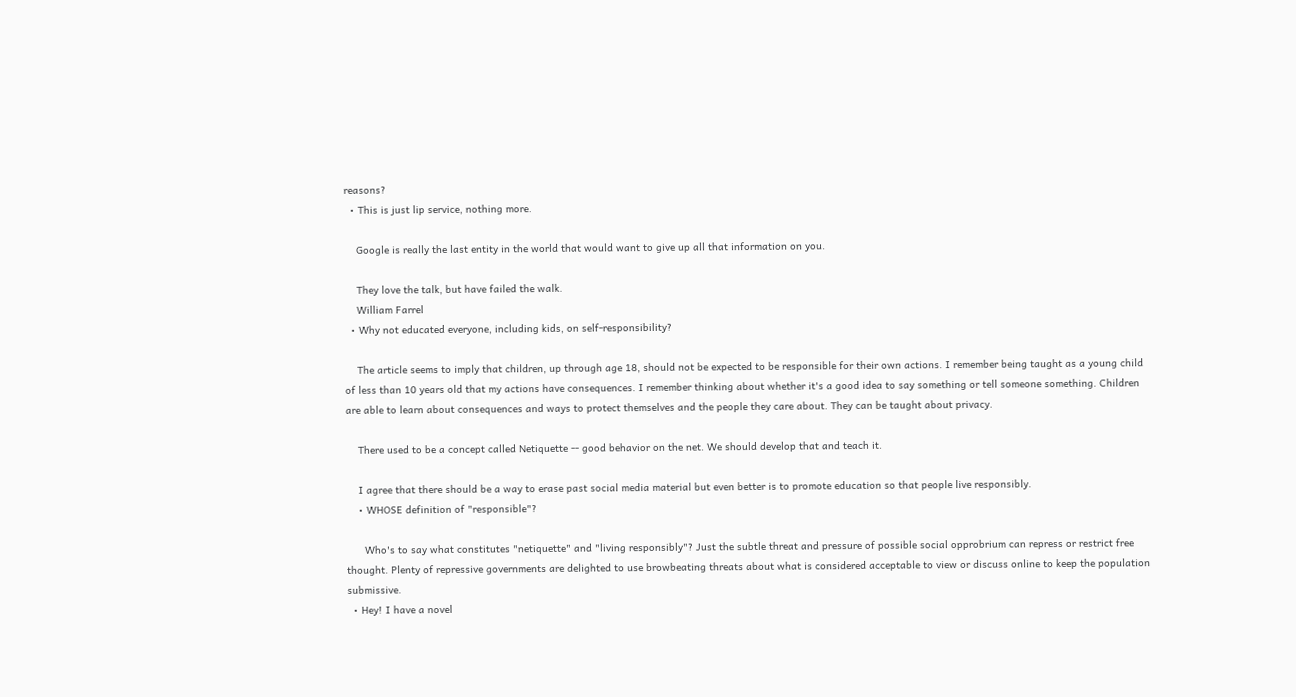reasons?
  • This is just lip service, nothing more.

    Google is really the last entity in the world that would want to give up all that information on you.

    They love the talk, but have failed the walk.
    William Farrel
  • Why not educated everyone, including kids, on self-responsibility?

    The article seems to imply that children, up through age 18, should not be expected to be responsible for their own actions. I remember being taught as a young child of less than 10 years old that my actions have consequences. I remember thinking about whether it's a good idea to say something or tell someone something. Children are able to learn about consequences and ways to protect themselves and the people they care about. They can be taught about privacy.

    There used to be a concept called Netiquette -- good behavior on the net. We should develop that and teach it.

    I agree that there should be a way to erase past social media material but even better is to promote education so that people live responsibly.
    • WHOSE definition of "responsible"?

      Who's to say what constitutes "netiquette" and "living responsibly"? Just the subtle threat and pressure of possible social opprobrium can repress or restrict free thought. Plenty of repressive governments are delighted to use browbeating threats about what is considered acceptable to view or discuss online to keep the population submissive.
  • Hey! I have a novel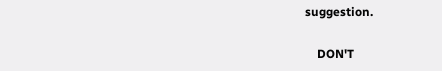suggestion.

    DON'T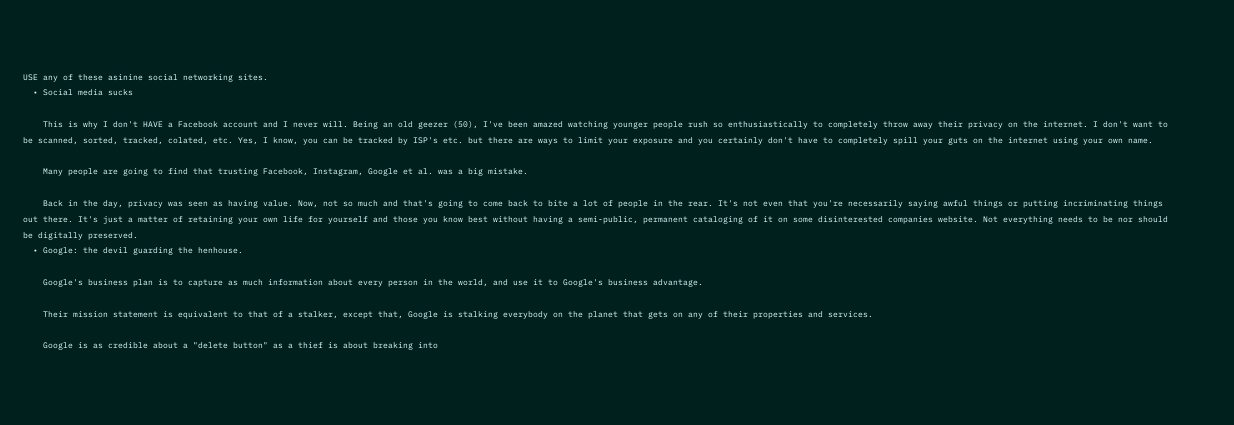USE any of these asinine social networking sites.
  • Social media sucks

    This is why I don't HAVE a Facebook account and I never will. Being an old geezer (50), I've been amazed watching younger people rush so enthusiastically to completely throw away their privacy on the internet. I don't want to be scanned, sorted, tracked, colated, etc. Yes, I know, you can be tracked by ISP's etc. but there are ways to limit your exposure and you certainly don't have to completely spill your guts on the internet using your own name.

    Many people are going to find that trusting Facebook, Instagram, Google et al. was a big mistake.

    Back in the day, privacy was seen as having value. Now, not so much and that's going to come back to bite a lot of people in the rear. It's not even that you're necessarily saying awful things or putting incriminating things out there. It's just a matter of retaining your own life for yourself and those you know best without having a semi-public, permanent cataloging of it on some disinterested companies website. Not everything needs to be nor should be digitally preserved.
  • Google: the devil guarding the henhouse.

    Google's business plan is to capture as much information about every person in the world, and use it to Google's business advantage.

    Their mission statement is equivalent to that of a stalker, except that, Google is stalking everybody on the planet that gets on any of their properties and services.

    Google is as credible about a "delete button" as a thief is about breaking into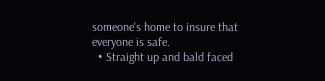someone's home to insure that everyone is safe.
  • Straight up and bald faced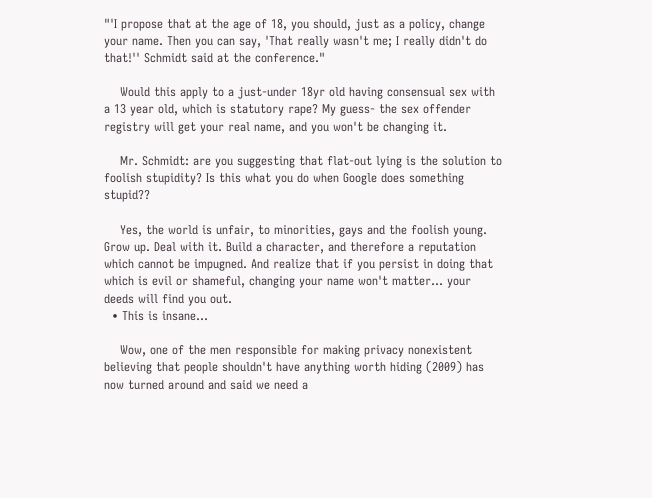"'I propose that at the age of 18, you should, just as a policy, change your name. Then you can say, 'That really wasn't me; I really didn't do that!'' Schmidt said at the conference."

    Would this apply to a just-under 18yr old having consensual sex with a 13 year old, which is statutory rape? My guess- the sex offender registry will get your real name, and you won't be changing it.

    Mr. Schmidt: are you suggesting that flat-out lying is the solution to foolish stupidity? Is this what you do when Google does something stupid??

    Yes, the world is unfair, to minorities, gays and the foolish young. Grow up. Deal with it. Build a character, and therefore a reputation which cannot be impugned. And realize that if you persist in doing that which is evil or shameful, changing your name won't matter... your deeds will find you out.
  • This is insane...

    Wow, one of the men responsible for making privacy nonexistent believing that people shouldn't have anything worth hiding (2009) has now turned around and said we need a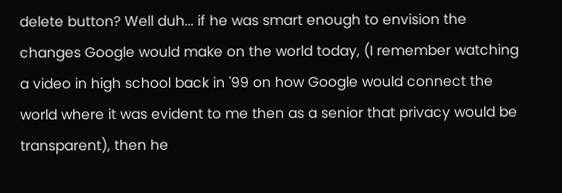delete button? Well duh... if he was smart enough to envision the changes Google would make on the world today, (I remember watching a video in high school back in '99 on how Google would connect the world where it was evident to me then as a senior that privacy would be transparent), then he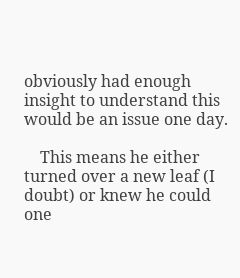obviously had enough insight to understand this would be an issue one day.

    This means he either turned over a new leaf (I doubt) or knew he could one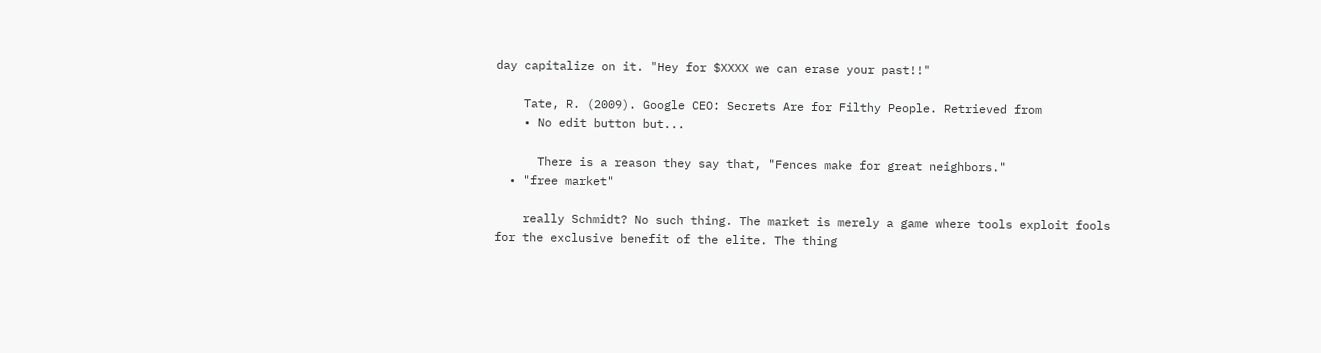day capitalize on it. "Hey for $XXXX we can erase your past!!"

    Tate, R. (2009). Google CEO: Secrets Are for Filthy People. Retrieved from
    • No edit button but...

      There is a reason they say that, "Fences make for great neighbors."
  • "free market"

    really Schmidt? No such thing. The market is merely a game where tools exploit fools for the exclusive benefit of the elite. The thing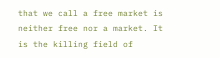that we call a free market is neither free nor a market. It is the killing field of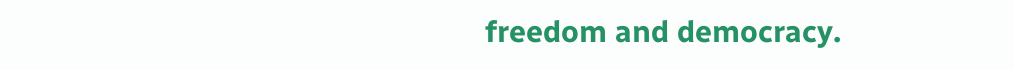freedom and democracy.